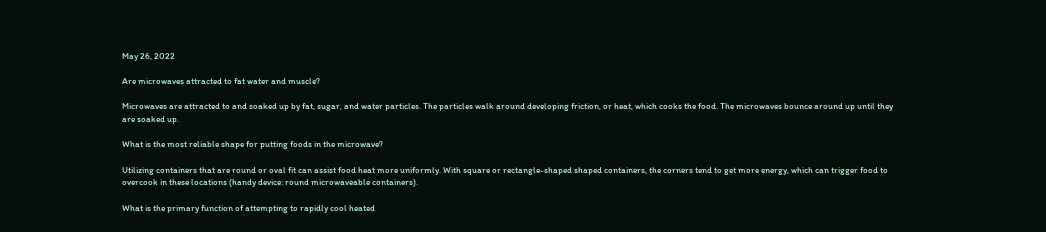May 26, 2022

Are microwaves attracted to fat water and muscle?

Microwaves are attracted to and soaked up by fat, sugar, and water particles. The particles walk around developing friction, or heat, which cooks the food. The microwaves bounce around up until they are soaked up.

What is the most reliable shape for putting foods in the microwave?

Utilizing containers that are round or oval fit can assist food heat more uniformly. With square or rectangle-shaped shaped containers, the corners tend to get more energy, which can trigger food to overcook in these locations (handy device: round microwaveable containers).

What is the primary function of attempting to rapidly cool heated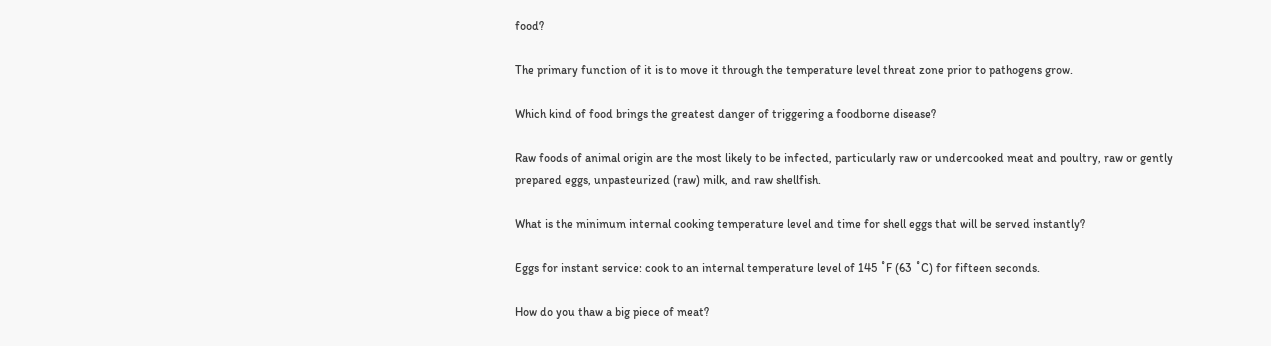food?

The primary function of it is to move it through the temperature level threat zone prior to pathogens grow.

Which kind of food brings the greatest danger of triggering a foodborne disease?

Raw foods of animal origin are the most likely to be infected, particularly raw or undercooked meat and poultry, raw or gently prepared eggs, unpasteurized (raw) milk, and raw shellfish.

What is the minimum internal cooking temperature level and time for shell eggs that will be served instantly?

Eggs for instant service: cook to an internal temperature level of 145 ˚F (63 ˚C) for fifteen seconds.

How do you thaw a big piece of meat?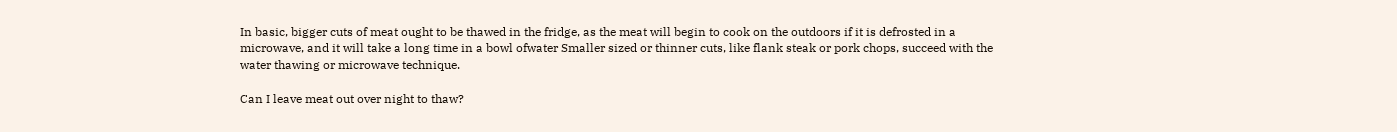In basic, bigger cuts of meat ought to be thawed in the fridge, as the meat will begin to cook on the outdoors if it is defrosted in a microwave, and it will take a long time in a bowl ofwater Smaller sized or thinner cuts, like flank steak or pork chops, succeed with the water thawing or microwave technique.

Can I leave meat out over night to thaw?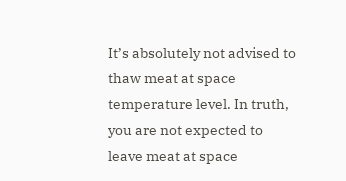It’s absolutely not advised to thaw meat at space temperature level. In truth, you are not expected to leave meat at space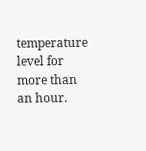temperature level for more than an hour.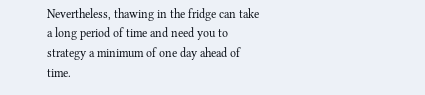Nevertheless, thawing in the fridge can take a long period of time and need you to strategy a minimum of one day ahead of time.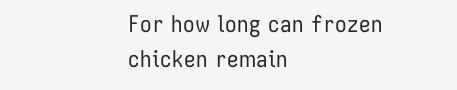For how long can frozen chicken remain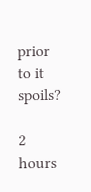prior to it spoils?

2 hours